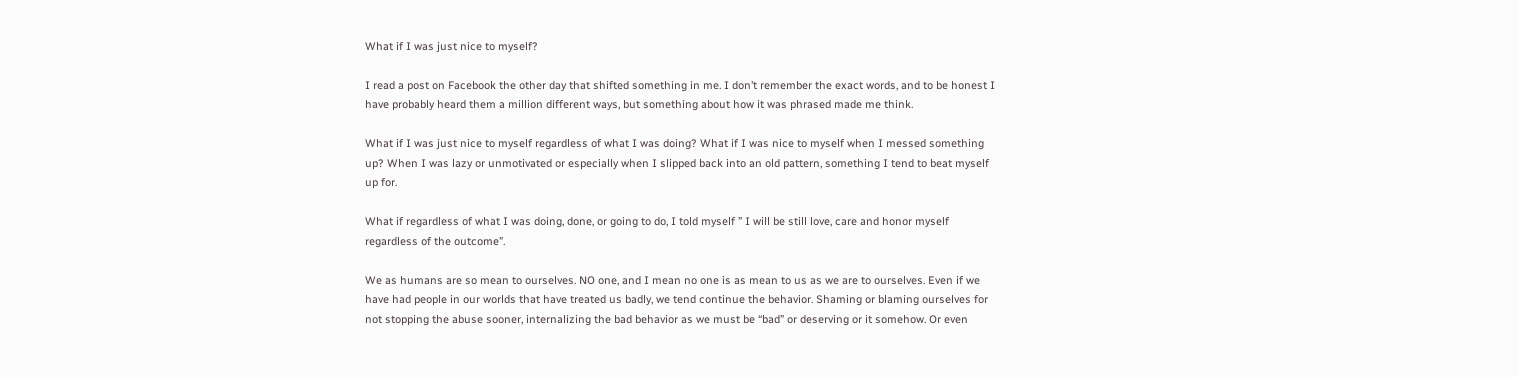What if I was just nice to myself?

I read a post on Facebook the other day that shifted something in me. I don’t remember the exact words, and to be honest I have probably heard them a million different ways, but something about how it was phrased made me think.

What if I was just nice to myself regardless of what I was doing? What if I was nice to myself when I messed something up? When I was lazy or unmotivated or especially when I slipped back into an old pattern, something I tend to beat myself up for.

What if regardless of what I was doing, done, or going to do, I told myself ” I will be still love, care and honor myself regardless of the outcome”.

We as humans are so mean to ourselves. NO one, and I mean no one is as mean to us as we are to ourselves. Even if we have had people in our worlds that have treated us badly, we tend continue the behavior. Shaming or blaming ourselves for not stopping the abuse sooner, internalizing the bad behavior as we must be “bad” or deserving or it somehow. Or even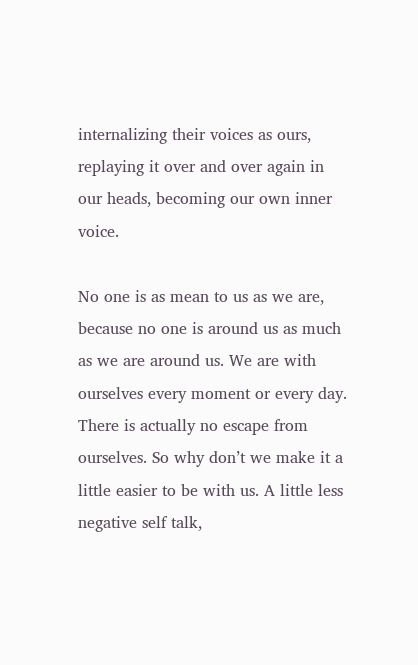internalizing their voices as ours, replaying it over and over again in our heads, becoming our own inner voice.

No one is as mean to us as we are, because no one is around us as much as we are around us. We are with ourselves every moment or every day. There is actually no escape from ourselves. So why don’t we make it a little easier to be with us. A little less negative self talk,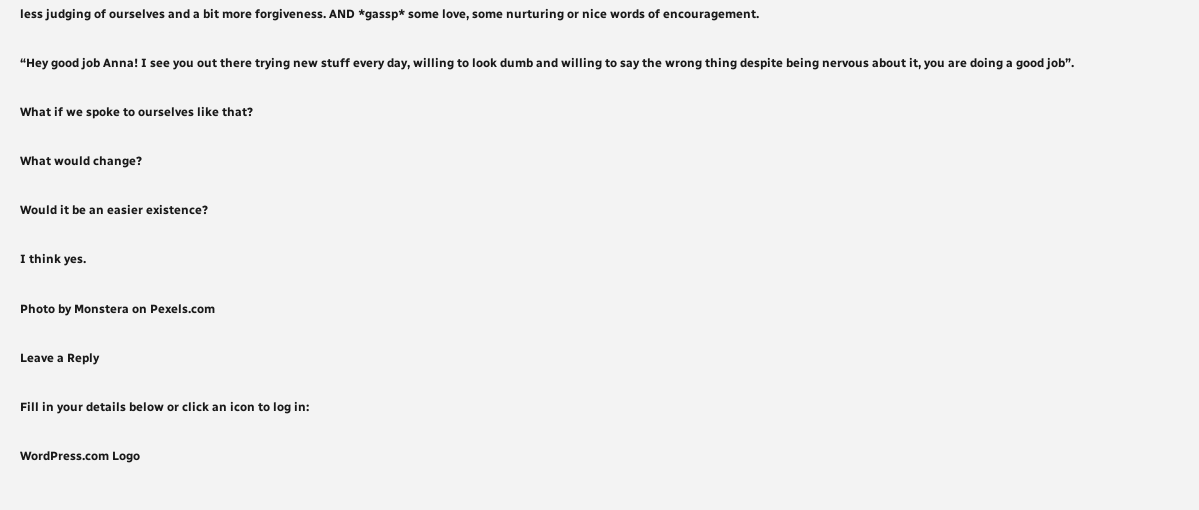less judging of ourselves and a bit more forgiveness. AND *gassp* some love, some nurturing or nice words of encouragement.

“Hey good job Anna! I see you out there trying new stuff every day, willing to look dumb and willing to say the wrong thing despite being nervous about it, you are doing a good job”.

What if we spoke to ourselves like that?

What would change?

Would it be an easier existence?

I think yes.

Photo by Monstera on Pexels.com

Leave a Reply

Fill in your details below or click an icon to log in:

WordPress.com Logo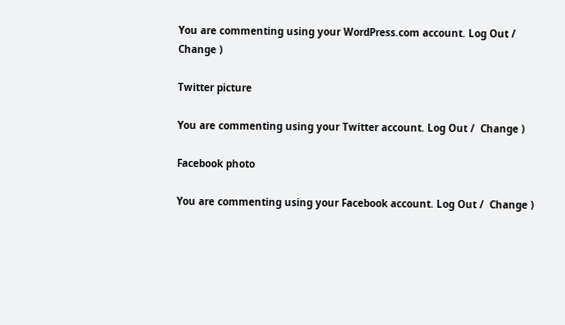You are commenting using your WordPress.com account. Log Out /  Change )

Twitter picture

You are commenting using your Twitter account. Log Out /  Change )

Facebook photo

You are commenting using your Facebook account. Log Out /  Change )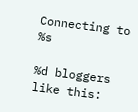Connecting to %s

%d bloggers like this: